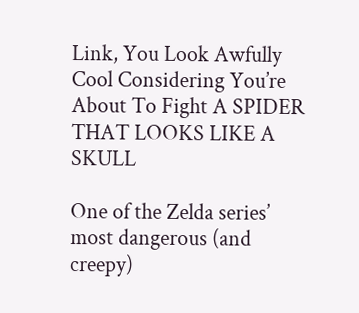Link, You Look Awfully Cool Considering You’re About To Fight A SPIDER THAT LOOKS LIKE A SKULL

One of the Zelda series’ most dangerous (and creepy)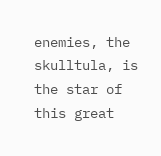enemies, the skulltula, is the star of this great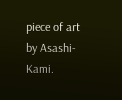piece of art by Asashi-Kami.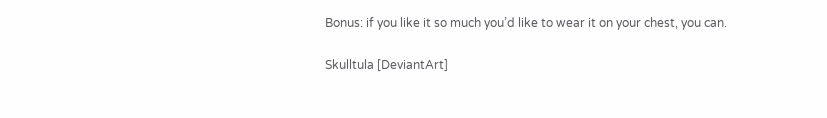Bonus: if you like it so much you’d like to wear it on your chest, you can.

Skulltula [DeviantArt]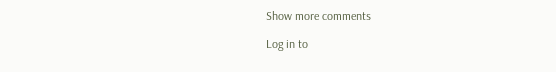Show more comments

Log in to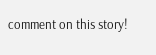comment on this story!